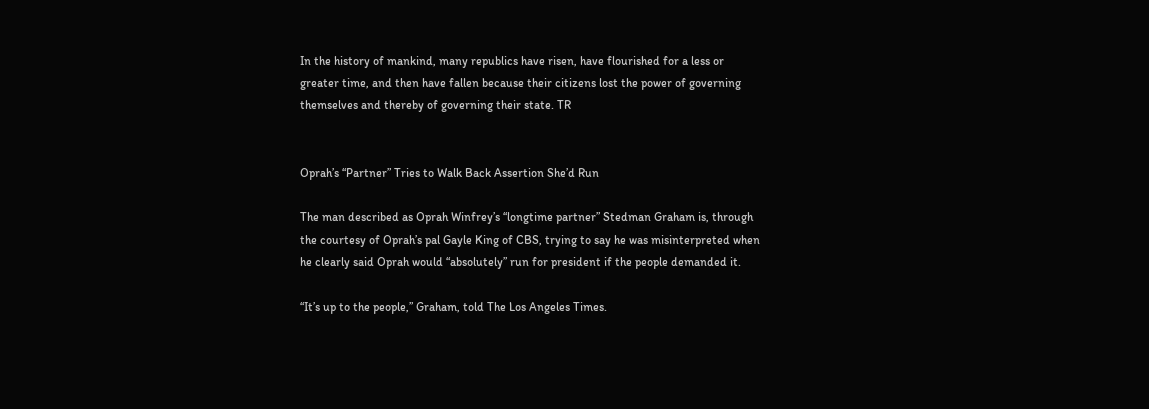In the history of mankind, many republics have risen, have flourished for a less or greater time, and then have fallen because their citizens lost the power of governing themselves and thereby of governing their state. TR


Oprah’s “Partner” Tries to Walk Back Assertion She’d Run

The man described as Oprah Winfrey’s “longtime partner” Stedman Graham is, through the courtesy of Oprah’s pal Gayle King of CBS, trying to say he was misinterpreted when he clearly said Oprah would “absolutely” run for president if the people demanded it.

“It’s up to the people,” Graham, told The Los Angeles Times.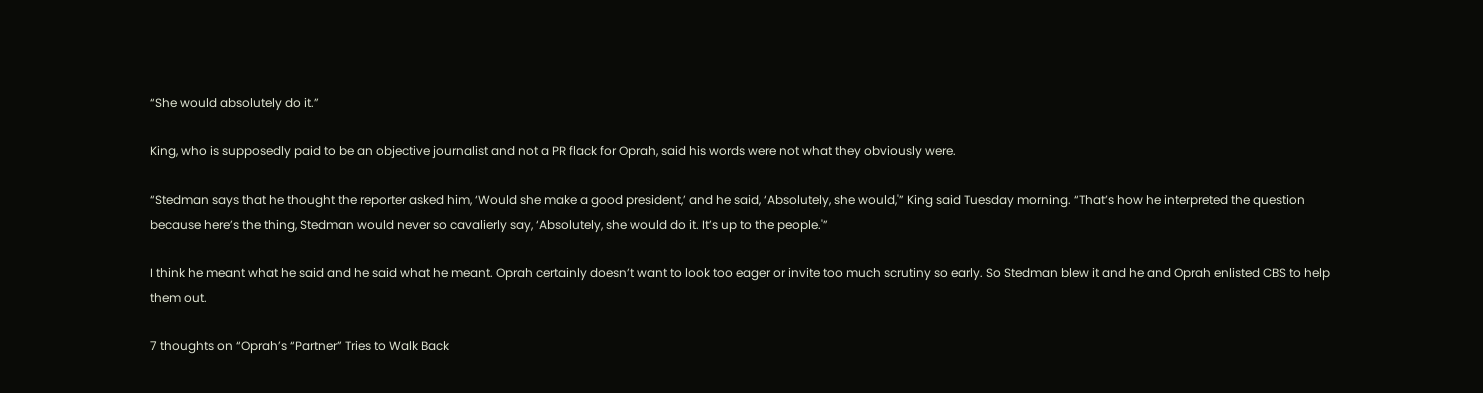“She would absolutely do it.”

King, who is supposedly paid to be an objective journalist and not a PR flack for Oprah, said his words were not what they obviously were.

“Stedman says that he thought the reporter asked him, ‘Would she make a good president,’ and he said, ‘Absolutely, she would,'” King said Tuesday morning. “That’s how he interpreted the question because here’s the thing, Stedman would never so cavalierly say, ‘Absolutely, she would do it. It’s up to the people.'”

I think he meant what he said and he said what he meant. Oprah certainly doesn’t want to look too eager or invite too much scrutiny so early. So Stedman blew it and he and Oprah enlisted CBS to help them out.

7 thoughts on “Oprah’s “Partner” Tries to Walk Back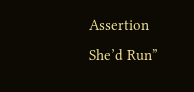Assertion She’d Run”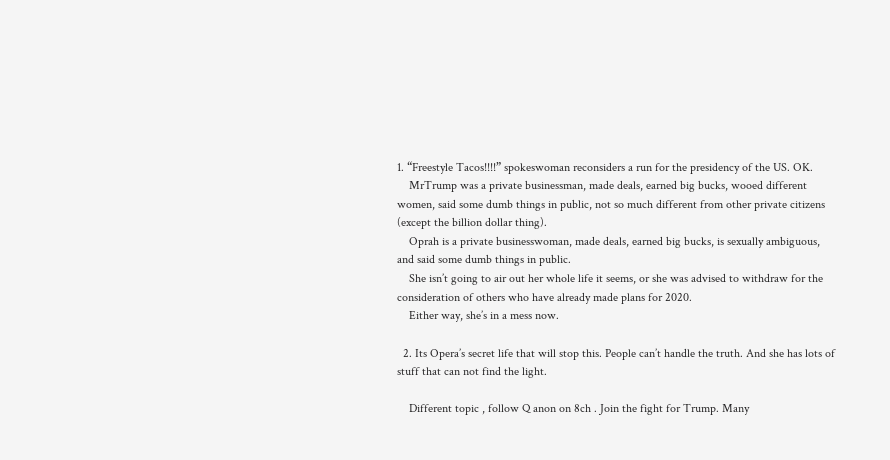1. “Freestyle Tacos!!!!” spokeswoman reconsiders a run for the presidency of the US. OK.
    MrTrump was a private businessman, made deals, earned big bucks, wooed different women, said some dumb things in public, not so much different from other private citizens (except the billion dollar thing).
    Oprah is a private businesswoman, made deals, earned big bucks, is sexually ambiguous, and said some dumb things in public.
    She isn’t going to air out her whole life it seems, or she was advised to withdraw for the consideration of others who have already made plans for 2020.
    Either way, she’s in a mess now.

  2. Its Opera’s secret life that will stop this. People can’t handle the truth. And she has lots of stuff that can not find the light.

    Different topic , follow Q anon on 8ch . Join the fight for Trump. Many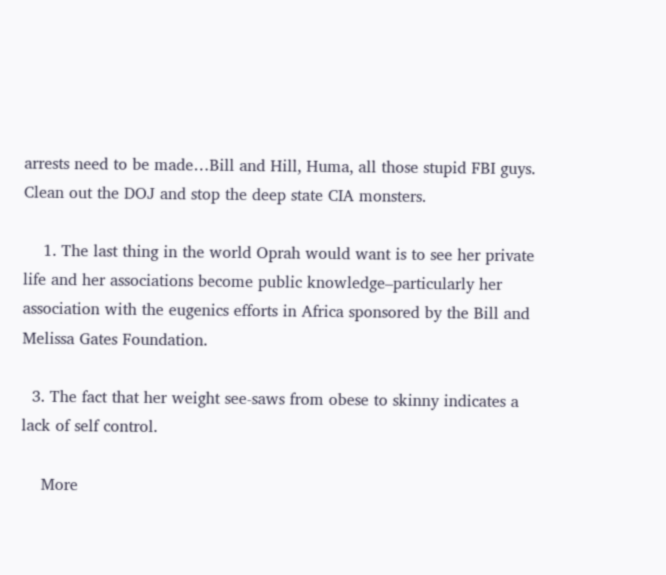arrests need to be made…Bill and Hill, Huma, all those stupid FBI guys. Clean out the DOJ and stop the deep state CIA monsters.

    1. The last thing in the world Oprah would want is to see her private life and her associations become public knowledge–particularly her association with the eugenics efforts in Africa sponsored by the Bill and Melissa Gates Foundation.

  3. The fact that her weight see-saws from obese to skinny indicates a lack of self control.

    More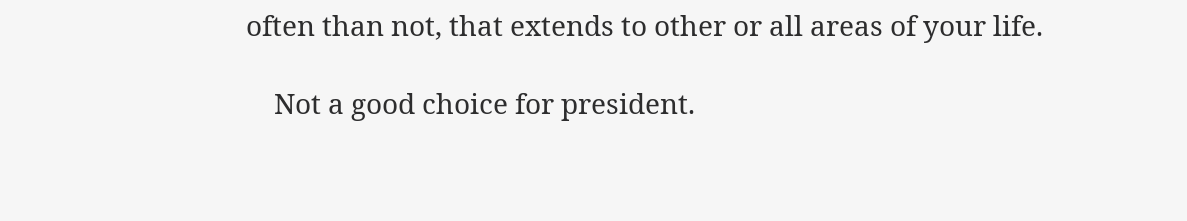often than not, that extends to other or all areas of your life.

    Not a good choice for president.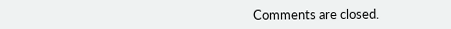Comments are closed.